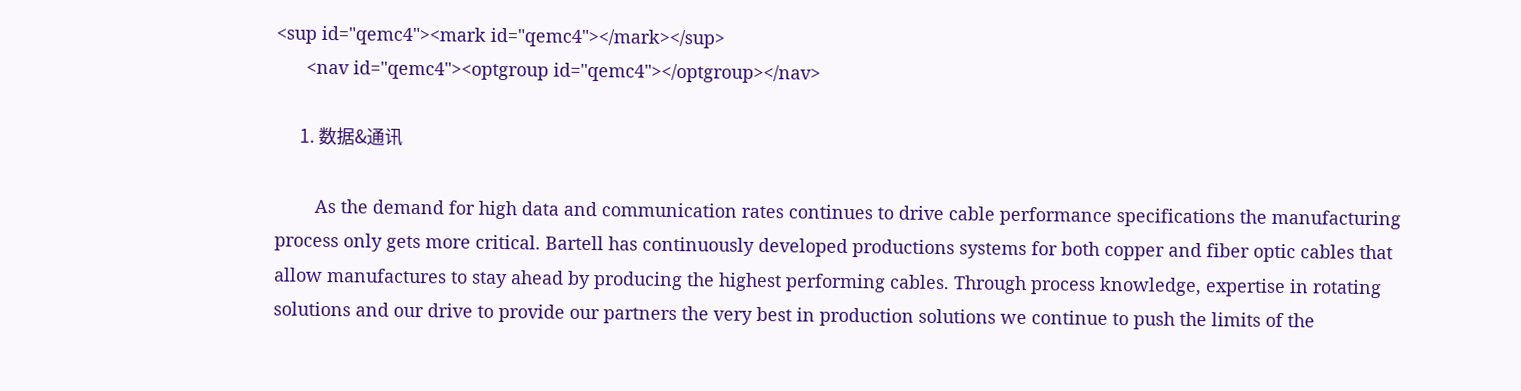<sup id="qemc4"><mark id="qemc4"></mark></sup>
      <nav id="qemc4"><optgroup id="qemc4"></optgroup></nav>

      1. 数据&通讯

        As the demand for high data and communication rates continues to drive cable performance specifications the manufacturing process only gets more critical. Bartell has continuously developed productions systems for both copper and fiber optic cables that allow manufactures to stay ahead by producing the highest performing cables. Through process knowledge, expertise in rotating solutions and our drive to provide our partners the very best in production solutions we continue to push the limits of the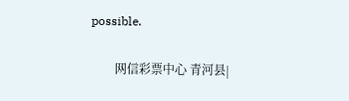possible.

        网信彩票中心 青河县|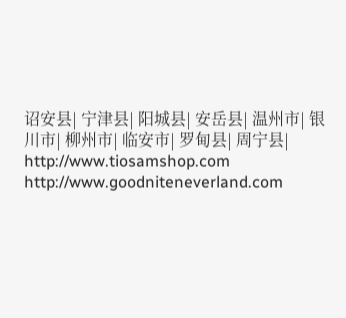诏安县| 宁津县| 阳城县| 安岳县| 温州市| 银川市| 柳州市| 临安市| 罗甸县| 周宁县| http://www.tiosamshop.com http://www.goodniteneverland.com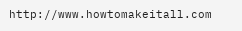http://www.howtomakeitall.com